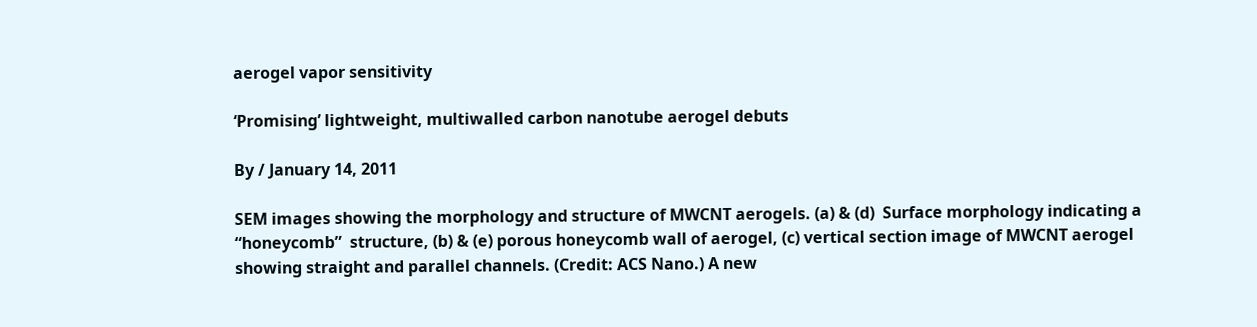aerogel vapor sensitivity

‘Promising’ lightweight, multiwalled carbon nanotube aerogel debuts

By / January 14, 2011

SEM images showing the morphology and structure of MWCNT aerogels. (a) & (d)  Surface morphology indicating a “honeycomb”  structure, (b) & (e) porous honeycomb wall of aerogel, (c) vertical section image of MWCNT aerogel showing straight and parallel channels. (Credit: ACS Nano.) A new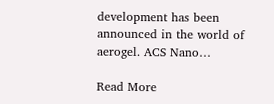development has been announced in the world of aerogel. ACS Nano…

Read More